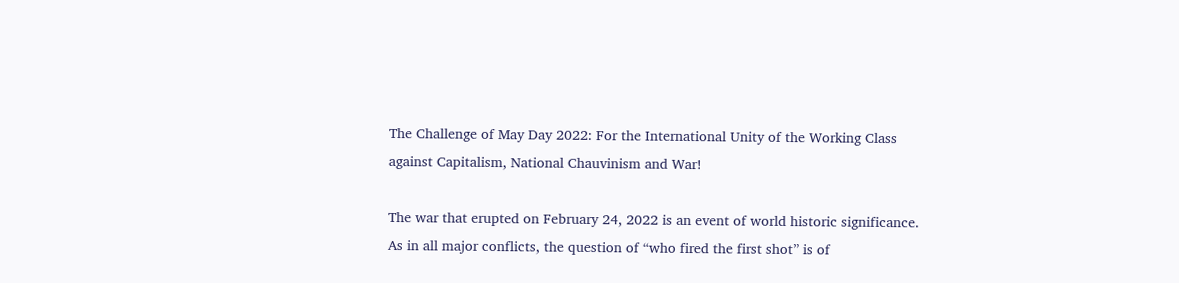The Challenge of May Day 2022: For the International Unity of the Working Class against Capitalism, National Chauvinism and War!

The war that erupted on February 24, 2022 is an event of world historic significance. As in all major conflicts, the question of “who fired the first shot” is of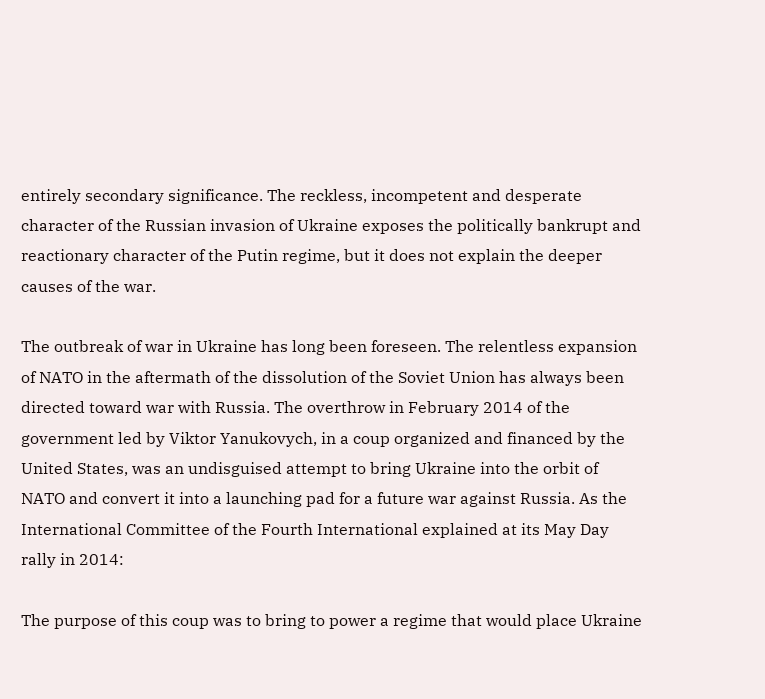entirely secondary significance. The reckless, incompetent and desperate character of the Russian invasion of Ukraine exposes the politically bankrupt and reactionary character of the Putin regime, but it does not explain the deeper causes of the war.

The outbreak of war in Ukraine has long been foreseen. The relentless expansion of NATO in the aftermath of the dissolution of the Soviet Union has always been directed toward war with Russia. The overthrow in February 2014 of the government led by Viktor Yanukovych, in a coup organized and financed by the United States, was an undisguised attempt to bring Ukraine into the orbit of NATO and convert it into a launching pad for a future war against Russia. As the International Committee of the Fourth International explained at its May Day rally in 2014:

The purpose of this coup was to bring to power a regime that would place Ukraine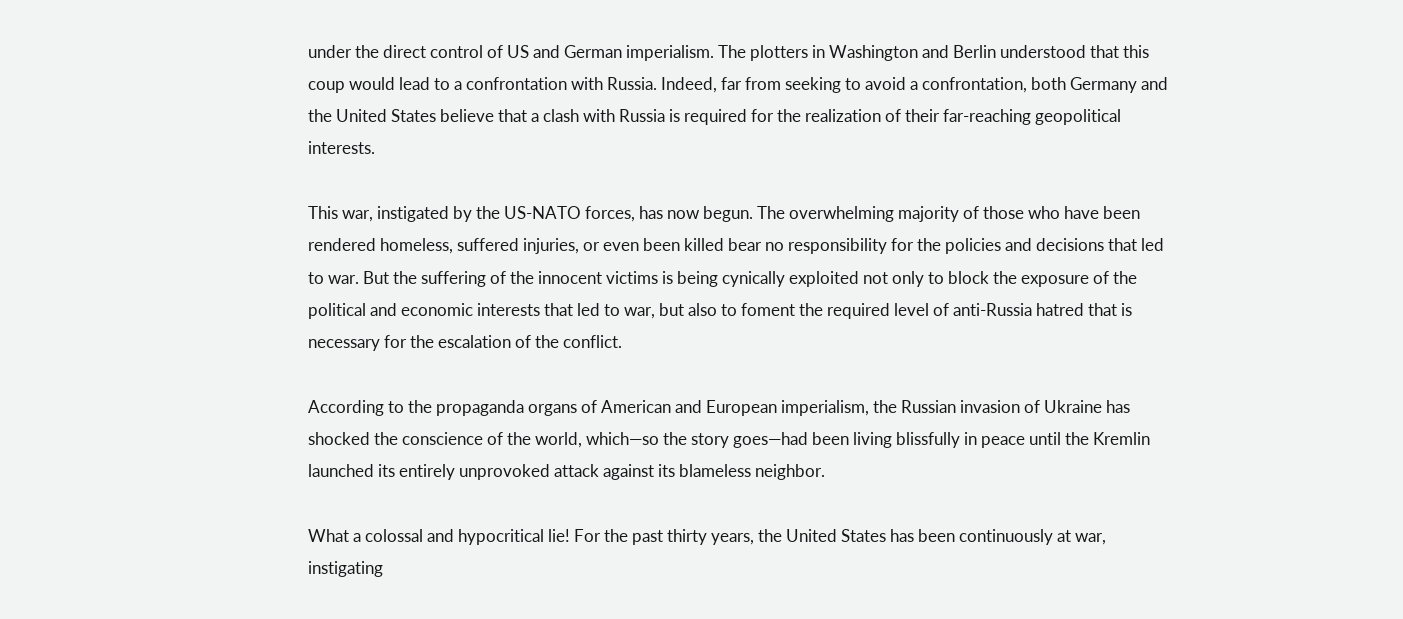under the direct control of US and German imperialism. The plotters in Washington and Berlin understood that this coup would lead to a confrontation with Russia. Indeed, far from seeking to avoid a confrontation, both Germany and the United States believe that a clash with Russia is required for the realization of their far-reaching geopolitical interests.

This war, instigated by the US-NATO forces, has now begun. The overwhelming majority of those who have been rendered homeless, suffered injuries, or even been killed bear no responsibility for the policies and decisions that led to war. But the suffering of the innocent victims is being cynically exploited not only to block the exposure of the political and economic interests that led to war, but also to foment the required level of anti-Russia hatred that is necessary for the escalation of the conflict.

According to the propaganda organs of American and European imperialism, the Russian invasion of Ukraine has shocked the conscience of the world, which—so the story goes—had been living blissfully in peace until the Kremlin launched its entirely unprovoked attack against its blameless neighbor.

What a colossal and hypocritical lie! For the past thirty years, the United States has been continuously at war, instigating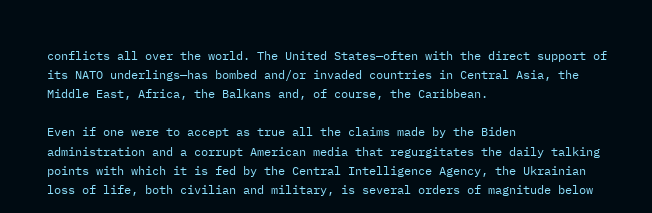conflicts all over the world. The United States—often with the direct support of its NATO underlings—has bombed and/or invaded countries in Central Asia, the Middle East, Africa, the Balkans and, of course, the Caribbean.

Even if one were to accept as true all the claims made by the Biden administration and a corrupt American media that regurgitates the daily talking points with which it is fed by the Central Intelligence Agency, the Ukrainian loss of life, both civilian and military, is several orders of magnitude below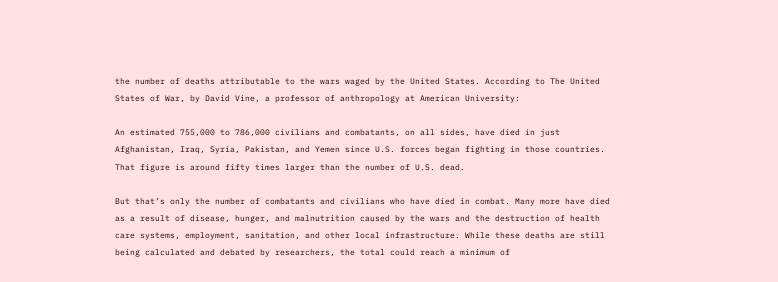the number of deaths attributable to the wars waged by the United States. According to The United States of War, by David Vine, a professor of anthropology at American University:

An estimated 755,000 to 786,000 civilians and combatants, on all sides, have died in just Afghanistan, Iraq, Syria, Pakistan, and Yemen since U.S. forces began fighting in those countries. That figure is around fifty times larger than the number of U.S. dead.

But that’s only the number of combatants and civilians who have died in combat. Many more have died as a result of disease, hunger, and malnutrition caused by the wars and the destruction of health care systems, employment, sanitation, and other local infrastructure. While these deaths are still being calculated and debated by researchers, the total could reach a minimum of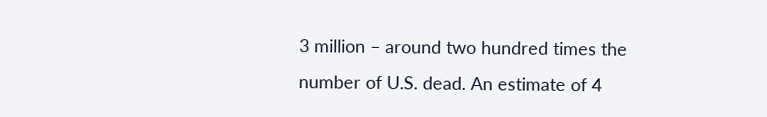3 million – around two hundred times the number of U.S. dead. An estimate of 4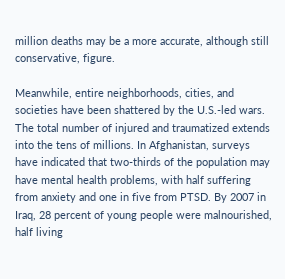million deaths may be a more accurate, although still conservative, figure.

Meanwhile, entire neighborhoods, cities, and societies have been shattered by the U.S.-led wars. The total number of injured and traumatized extends into the tens of millions. In Afghanistan, surveys have indicated that two-thirds of the population may have mental health problems, with half suffering from anxiety and one in five from PTSD. By 2007 in Iraq, 28 percent of young people were malnourished, half living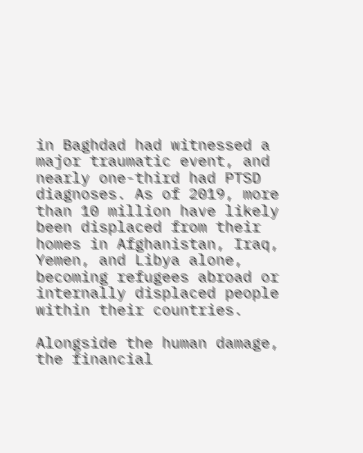in Baghdad had witnessed a major traumatic event, and nearly one-third had PTSD diagnoses. As of 2019, more than 10 million have likely been displaced from their homes in Afghanistan, Iraq, Yemen, and Libya alone, becoming refugees abroad or internally displaced people within their countries.

Alongside the human damage, the financial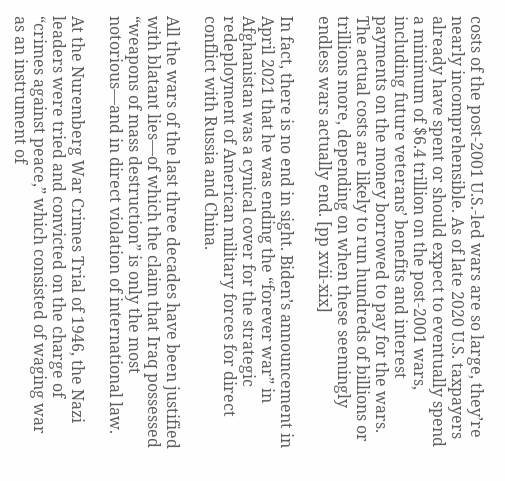costs of the post-2001 U.S.-led wars are so large, they’re nearly incomprehensible. As of late 2020 U.S. taxpayers already have spent or should expect to eventually spend a minimum of $6.4 trillion on the post-2001 wars, including future veterans’ benefits and interest payments on the money borrowed to pay for the wars. The actual costs are likely to run hundreds of billions or trillions more, depending on when these seemingly endless wars actually end. [pp xvii-xix]

In fact, there is no end in sight. Biden’s announcement in April 2021 that he was ending the “forever war” in Afghanistan was a cynical cover for the strategic redeployment of American military forces for direct conflict with Russia and China.

All the wars of the last three decades have been justified with blatant lies—of which the claim that Iraq possessed “weapons of mass destruction” is only the most notorious—and in direct violation of international law.

At the Nuremberg War Crimes Trial of 1946, the Nazi leaders were tried and convicted on the charge of “crimes against peace,” which consisted of waging war as an instrument of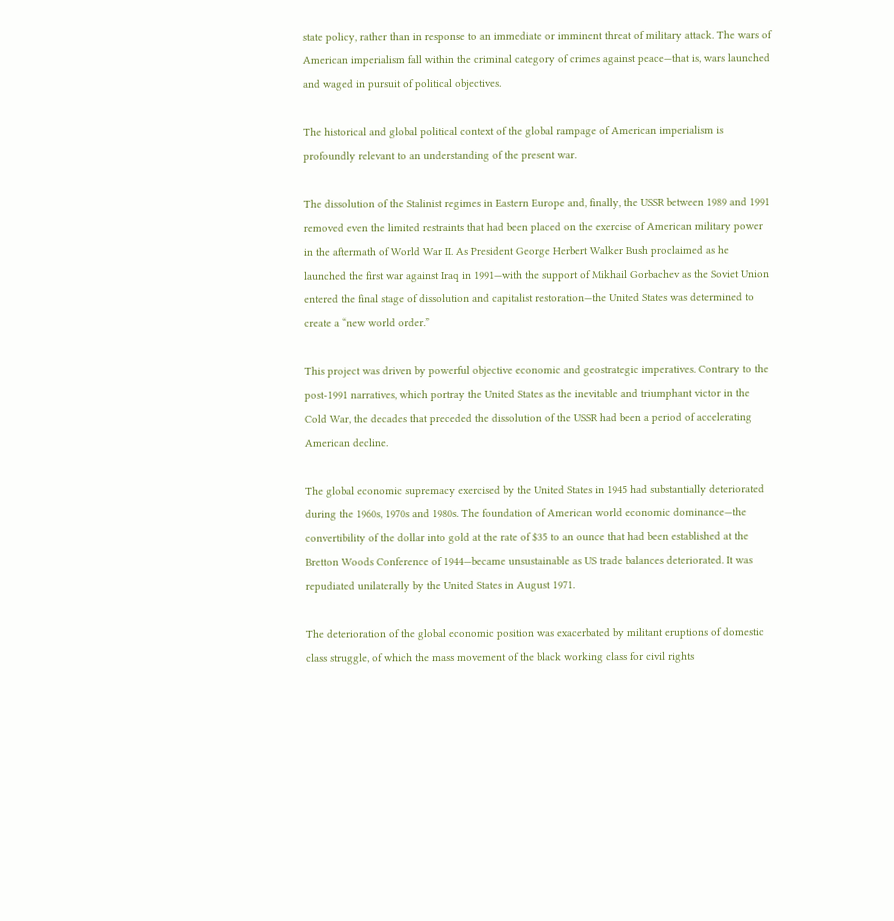state policy, rather than in response to an immediate or imminent threat of military attack. The wars of American imperialism fall within the criminal category of crimes against peace—that is, wars launched and waged in pursuit of political objectives.

The historical and global political context of the global rampage of American imperialism is profoundly relevant to an understanding of the present war.

The dissolution of the Stalinist regimes in Eastern Europe and, finally, the USSR between 1989 and 1991 removed even the limited restraints that had been placed on the exercise of American military power in the aftermath of World War II. As President George Herbert Walker Bush proclaimed as he launched the first war against Iraq in 1991—with the support of Mikhail Gorbachev as the Soviet Union entered the final stage of dissolution and capitalist restoration—the United States was determined to create a “new world order.”

This project was driven by powerful objective economic and geostrategic imperatives. Contrary to the post-1991 narratives, which portray the United States as the inevitable and triumphant victor in the Cold War, the decades that preceded the dissolution of the USSR had been a period of accelerating American decline.

The global economic supremacy exercised by the United States in 1945 had substantially deteriorated during the 1960s, 1970s and 1980s. The foundation of American world economic dominance—the convertibility of the dollar into gold at the rate of $35 to an ounce that had been established at the Bretton Woods Conference of 1944—became unsustainable as US trade balances deteriorated. It was repudiated unilaterally by the United States in August 1971.

The deterioration of the global economic position was exacerbated by militant eruptions of domestic class struggle, of which the mass movement of the black working class for civil rights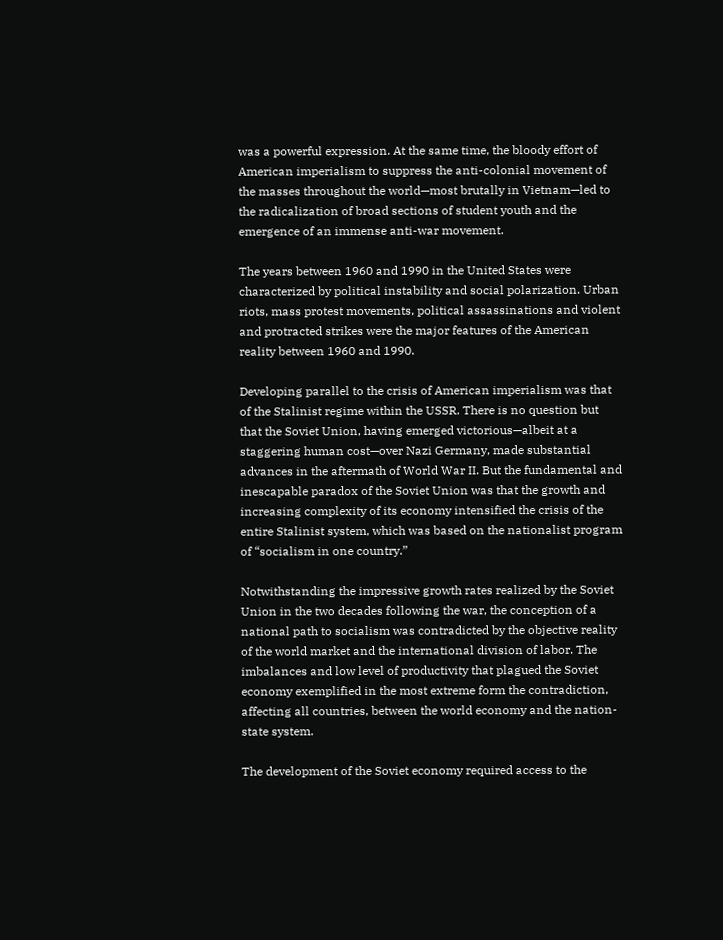was a powerful expression. At the same time, the bloody effort of American imperialism to suppress the anti-colonial movement of the masses throughout the world—most brutally in Vietnam—led to the radicalization of broad sections of student youth and the emergence of an immense anti-war movement.

The years between 1960 and 1990 in the United States were characterized by political instability and social polarization. Urban riots, mass protest movements, political assassinations and violent and protracted strikes were the major features of the American reality between 1960 and 1990.

Developing parallel to the crisis of American imperialism was that of the Stalinist regime within the USSR. There is no question but that the Soviet Union, having emerged victorious—albeit at a staggering human cost—over Nazi Germany, made substantial advances in the aftermath of World War II. But the fundamental and inescapable paradox of the Soviet Union was that the growth and increasing complexity of its economy intensified the crisis of the entire Stalinist system, which was based on the nationalist program of “socialism in one country.”

Notwithstanding the impressive growth rates realized by the Soviet Union in the two decades following the war, the conception of a national path to socialism was contradicted by the objective reality of the world market and the international division of labor. The imbalances and low level of productivity that plagued the Soviet economy exemplified in the most extreme form the contradiction, affecting all countries, between the world economy and the nation-state system.

The development of the Soviet economy required access to the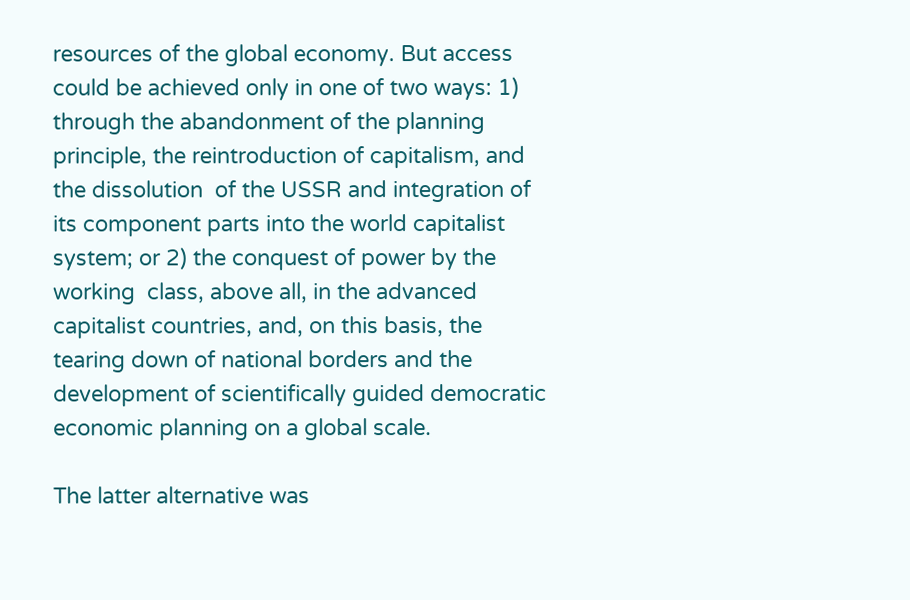resources of the global economy. But access could be achieved only in one of two ways: 1) through the abandonment of the planning principle, the reintroduction of capitalism, and the dissolution  of the USSR and integration of its component parts into the world capitalist system; or 2) the conquest of power by the working  class, above all, in the advanced capitalist countries, and, on this basis, the tearing down of national borders and the development of scientifically guided democratic economic planning on a global scale.

The latter alternative was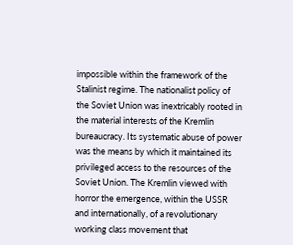impossible within the framework of the Stalinist regime. The nationalist policy of the Soviet Union was inextricably rooted in the material interests of the Kremlin bureaucracy. Its systematic abuse of power was the means by which it maintained its privileged access to the resources of the Soviet Union. The Kremlin viewed with horror the emergence, within the USSR and internationally, of a revolutionary working class movement that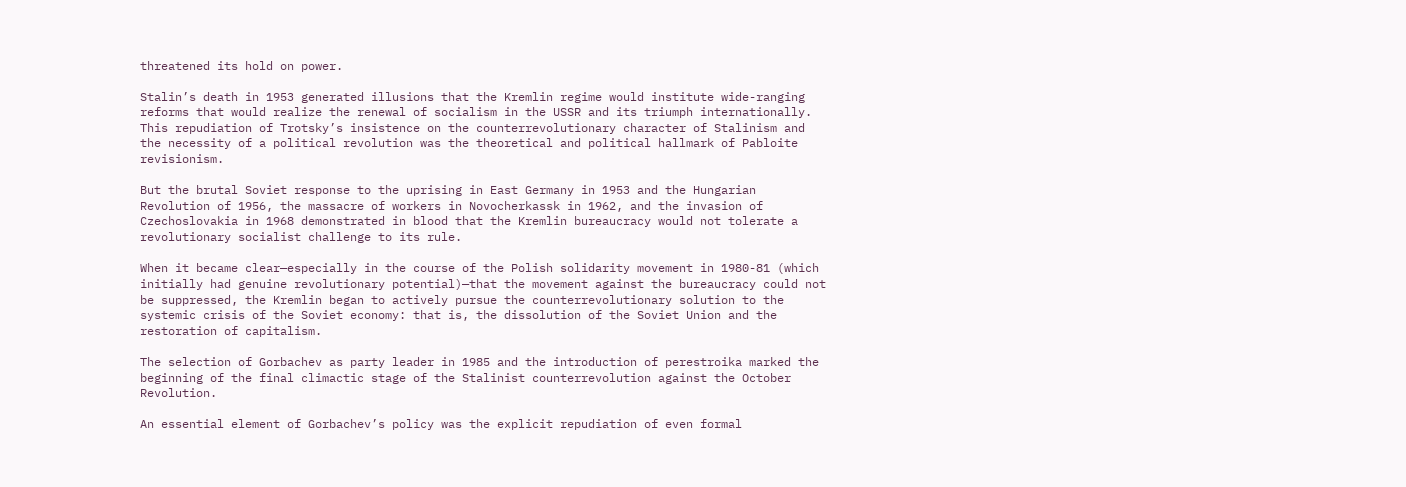threatened its hold on power.

Stalin’s death in 1953 generated illusions that the Kremlin regime would institute wide-ranging reforms that would realize the renewal of socialism in the USSR and its triumph internationally. This repudiation of Trotsky’s insistence on the counterrevolutionary character of Stalinism and the necessity of a political revolution was the theoretical and political hallmark of Pabloite revisionism.

But the brutal Soviet response to the uprising in East Germany in 1953 and the Hungarian Revolution of 1956, the massacre of workers in Novocherkassk in 1962, and the invasion of Czechoslovakia in 1968 demonstrated in blood that the Kremlin bureaucracy would not tolerate a revolutionary socialist challenge to its rule.

When it became clear—especially in the course of the Polish solidarity movement in 1980-81 (which initially had genuine revolutionary potential)—that the movement against the bureaucracy could not be suppressed, the Kremlin began to actively pursue the counterrevolutionary solution to the systemic crisis of the Soviet economy: that is, the dissolution of the Soviet Union and the restoration of capitalism.

The selection of Gorbachev as party leader in 1985 and the introduction of perestroika marked the beginning of the final climactic stage of the Stalinist counterrevolution against the October Revolution.

An essential element of Gorbachev’s policy was the explicit repudiation of even formal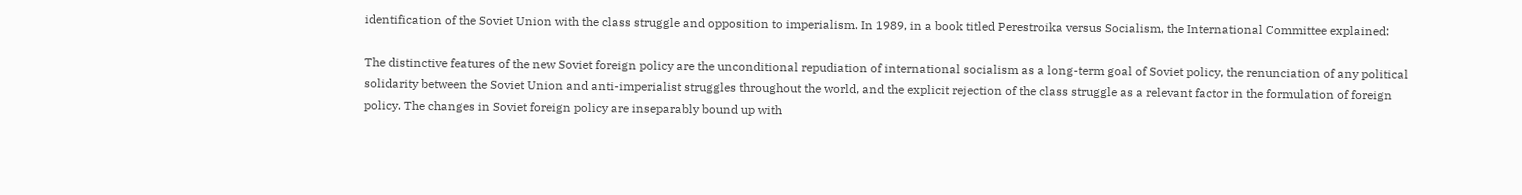identification of the Soviet Union with the class struggle and opposition to imperialism. In 1989, in a book titled Perestroika versus Socialism, the International Committee explained:

The distinctive features of the new Soviet foreign policy are the unconditional repudiation of international socialism as a long-term goal of Soviet policy, the renunciation of any political solidarity between the Soviet Union and anti-imperialist struggles throughout the world, and the explicit rejection of the class struggle as a relevant factor in the formulation of foreign policy. The changes in Soviet foreign policy are inseparably bound up with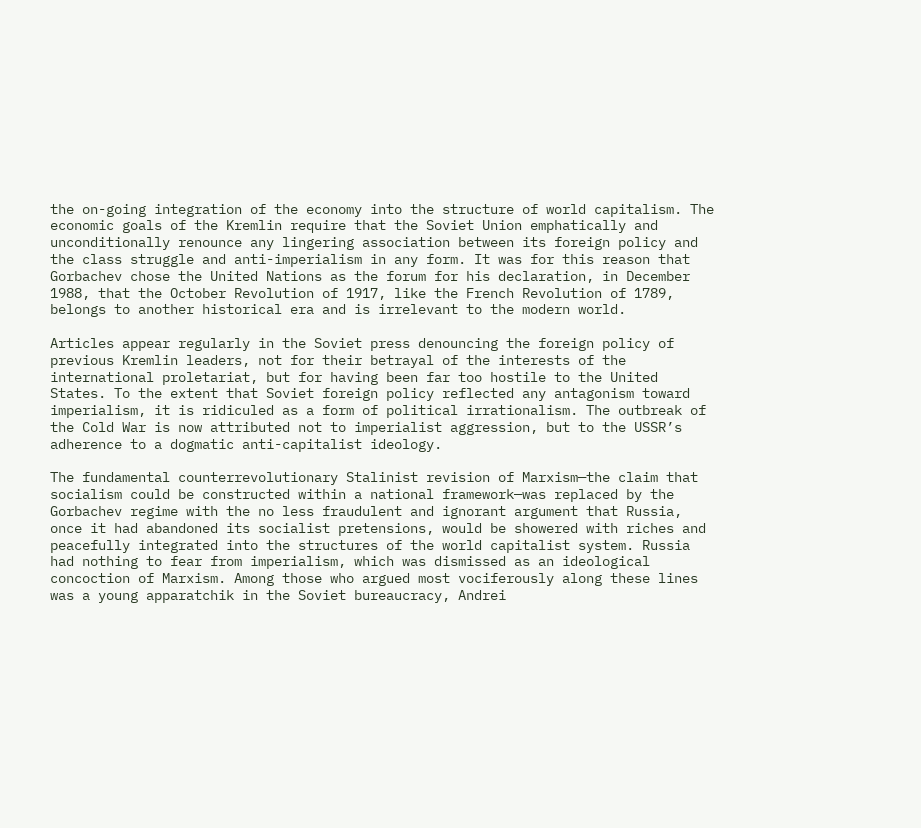the on-going integration of the economy into the structure of world capitalism. The economic goals of the Kremlin require that the Soviet Union emphatically and unconditionally renounce any lingering association between its foreign policy and the class struggle and anti-imperialism in any form. It was for this reason that Gorbachev chose the United Nations as the forum for his declaration, in December 1988, that the October Revolution of 1917, like the French Revolution of 1789, belongs to another historical era and is irrelevant to the modern world.

Articles appear regularly in the Soviet press denouncing the foreign policy of previous Kremlin leaders, not for their betrayal of the interests of the international proletariat, but for having been far too hostile to the United States. To the extent that Soviet foreign policy reflected any antagonism toward imperialism, it is ridiculed as a form of political irrationalism. The outbreak of the Cold War is now attributed not to imperialist aggression, but to the USSR’s adherence to a dogmatic anti-capitalist ideology.

The fundamental counterrevolutionary Stalinist revision of Marxism—the claim that socialism could be constructed within a national framework—was replaced by the Gorbachev regime with the no less fraudulent and ignorant argument that Russia, once it had abandoned its socialist pretensions, would be showered with riches and peacefully integrated into the structures of the world capitalist system. Russia had nothing to fear from imperialism, which was dismissed as an ideological concoction of Marxism. Among those who argued most vociferously along these lines was a young apparatchik in the Soviet bureaucracy, Andrei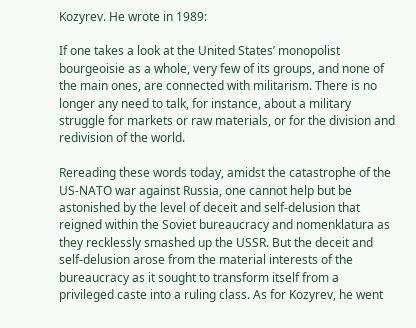Kozyrev. He wrote in 1989:

If one takes a look at the United States’ monopolist bourgeoisie as a whole, very few of its groups, and none of the main ones, are connected with militarism. There is no longer any need to talk, for instance, about a military struggle for markets or raw materials, or for the division and redivision of the world.

Rereading these words today, amidst the catastrophe of the US-NATO war against Russia, one cannot help but be astonished by the level of deceit and self-delusion that reigned within the Soviet bureaucracy and nomenklatura as they recklessly smashed up the USSR. But the deceit and self-delusion arose from the material interests of the bureaucracy as it sought to transform itself from a privileged caste into a ruling class. As for Kozyrev, he went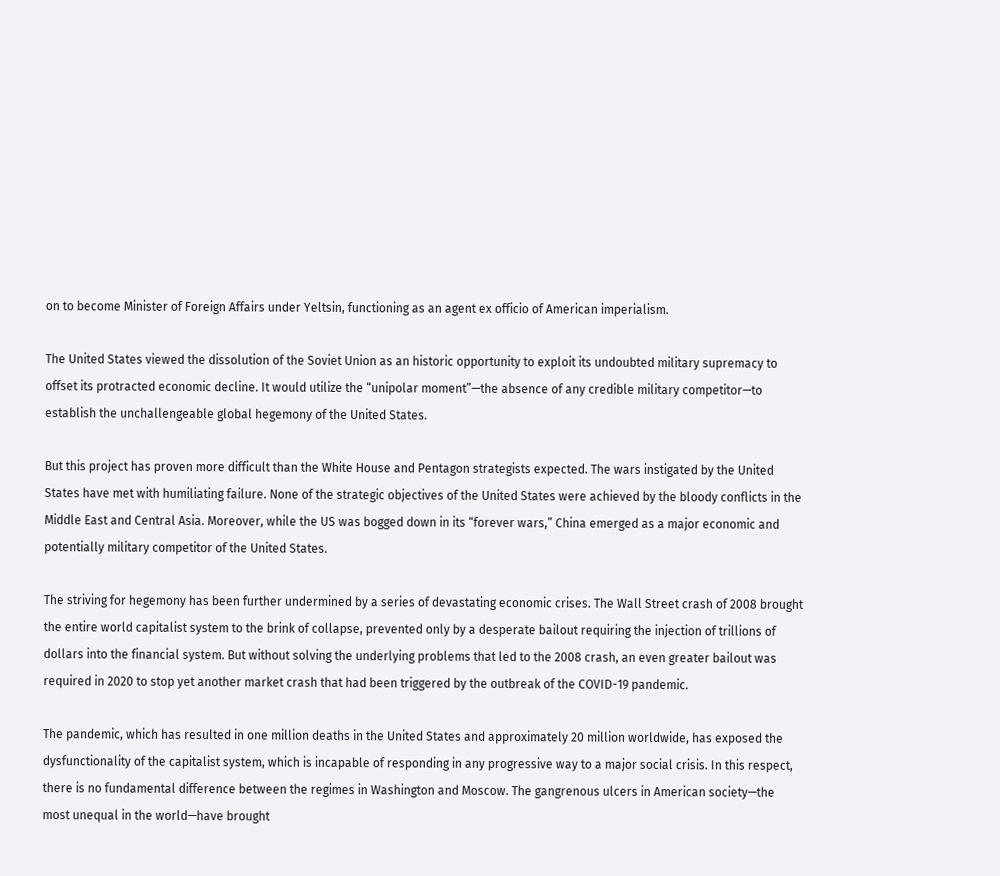on to become Minister of Foreign Affairs under Yeltsin, functioning as an agent ex officio of American imperialism.

The United States viewed the dissolution of the Soviet Union as an historic opportunity to exploit its undoubted military supremacy to offset its protracted economic decline. It would utilize the “unipolar moment”—the absence of any credible military competitor—to establish the unchallengeable global hegemony of the United States.

But this project has proven more difficult than the White House and Pentagon strategists expected. The wars instigated by the United States have met with humiliating failure. None of the strategic objectives of the United States were achieved by the bloody conflicts in the Middle East and Central Asia. Moreover, while the US was bogged down in its “forever wars,” China emerged as a major economic and potentially military competitor of the United States.

The striving for hegemony has been further undermined by a series of devastating economic crises. The Wall Street crash of 2008 brought the entire world capitalist system to the brink of collapse, prevented only by a desperate bailout requiring the injection of trillions of dollars into the financial system. But without solving the underlying problems that led to the 2008 crash, an even greater bailout was required in 2020 to stop yet another market crash that had been triggered by the outbreak of the COVID-19 pandemic.

The pandemic, which has resulted in one million deaths in the United States and approximately 20 million worldwide, has exposed the dysfunctionality of the capitalist system, which is incapable of responding in any progressive way to a major social crisis. In this respect, there is no fundamental difference between the regimes in Washington and Moscow. The gangrenous ulcers in American society—the most unequal in the world—have brought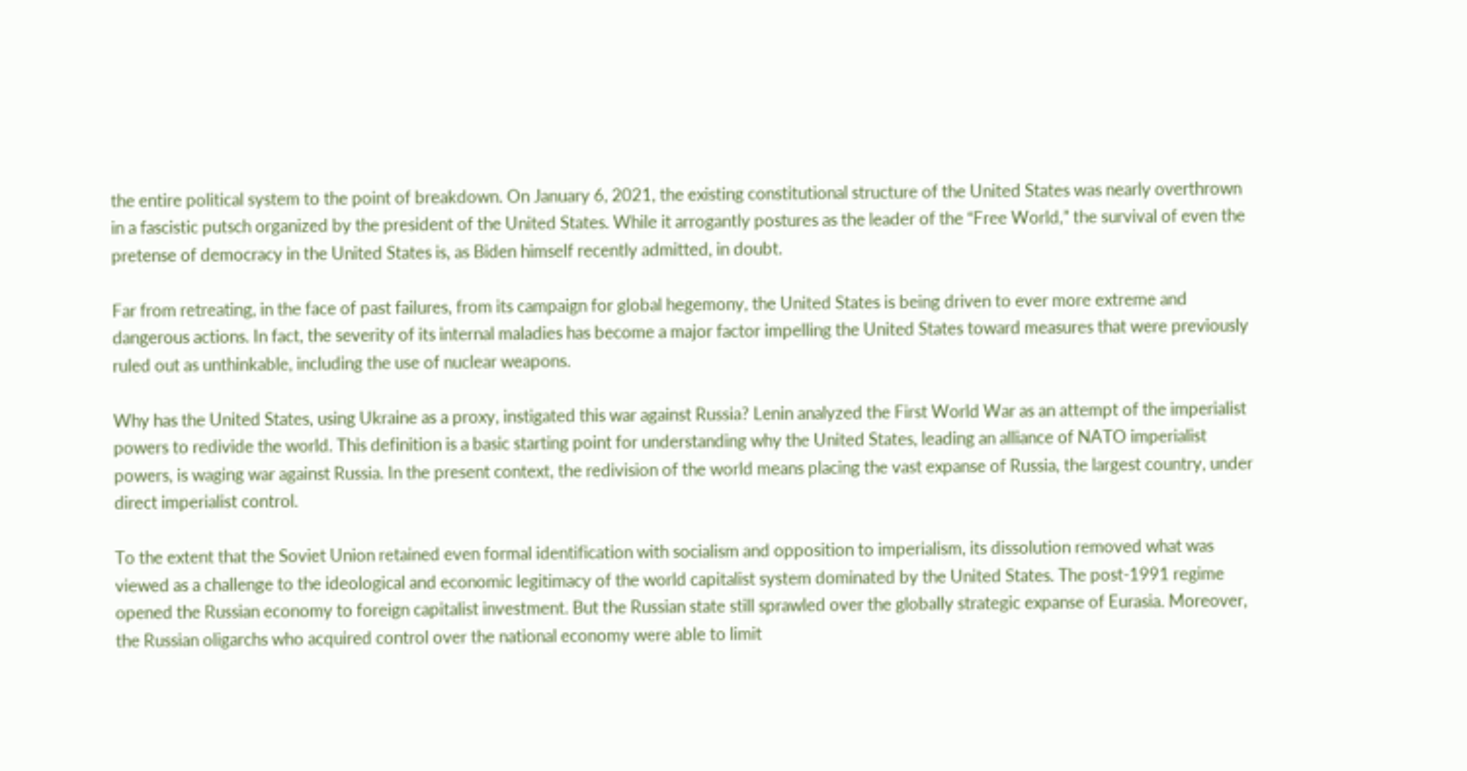the entire political system to the point of breakdown. On January 6, 2021, the existing constitutional structure of the United States was nearly overthrown in a fascistic putsch organized by the president of the United States. While it arrogantly postures as the leader of the “Free World,” the survival of even the pretense of democracy in the United States is, as Biden himself recently admitted, in doubt.

Far from retreating, in the face of past failures, from its campaign for global hegemony, the United States is being driven to ever more extreme and dangerous actions. In fact, the severity of its internal maladies has become a major factor impelling the United States toward measures that were previously ruled out as unthinkable, including the use of nuclear weapons.

Why has the United States, using Ukraine as a proxy, instigated this war against Russia? Lenin analyzed the First World War as an attempt of the imperialist powers to redivide the world. This definition is a basic starting point for understanding why the United States, leading an alliance of NATO imperialist powers, is waging war against Russia. In the present context, the redivision of the world means placing the vast expanse of Russia, the largest country, under direct imperialist control.

To the extent that the Soviet Union retained even formal identification with socialism and opposition to imperialism, its dissolution removed what was viewed as a challenge to the ideological and economic legitimacy of the world capitalist system dominated by the United States. The post-1991 regime opened the Russian economy to foreign capitalist investment. But the Russian state still sprawled over the globally strategic expanse of Eurasia. Moreover, the Russian oligarchs who acquired control over the national economy were able to limit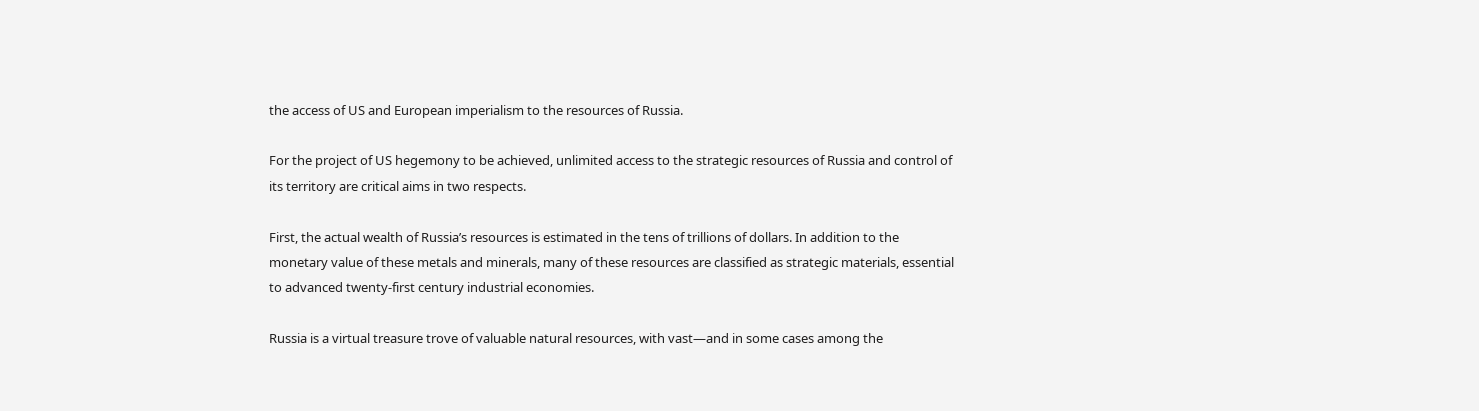the access of US and European imperialism to the resources of Russia.

For the project of US hegemony to be achieved, unlimited access to the strategic resources of Russia and control of its territory are critical aims in two respects.

First, the actual wealth of Russia’s resources is estimated in the tens of trillions of dollars. In addition to the monetary value of these metals and minerals, many of these resources are classified as strategic materials, essential to advanced twenty-first century industrial economies.

Russia is a virtual treasure trove of valuable natural resources, with vast—and in some cases among the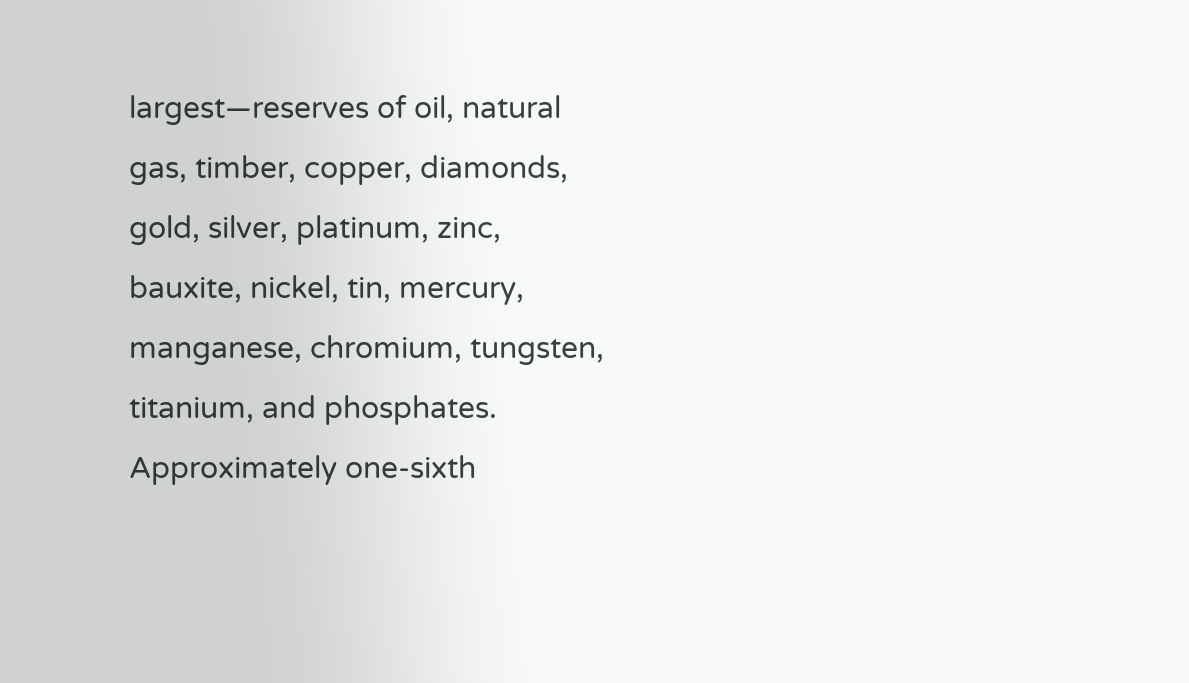largest—reserves of oil, natural gas, timber, copper, diamonds, gold, silver, platinum, zinc, bauxite, nickel, tin, mercury, manganese, chromium, tungsten, titanium, and phosphates. Approximately one-sixth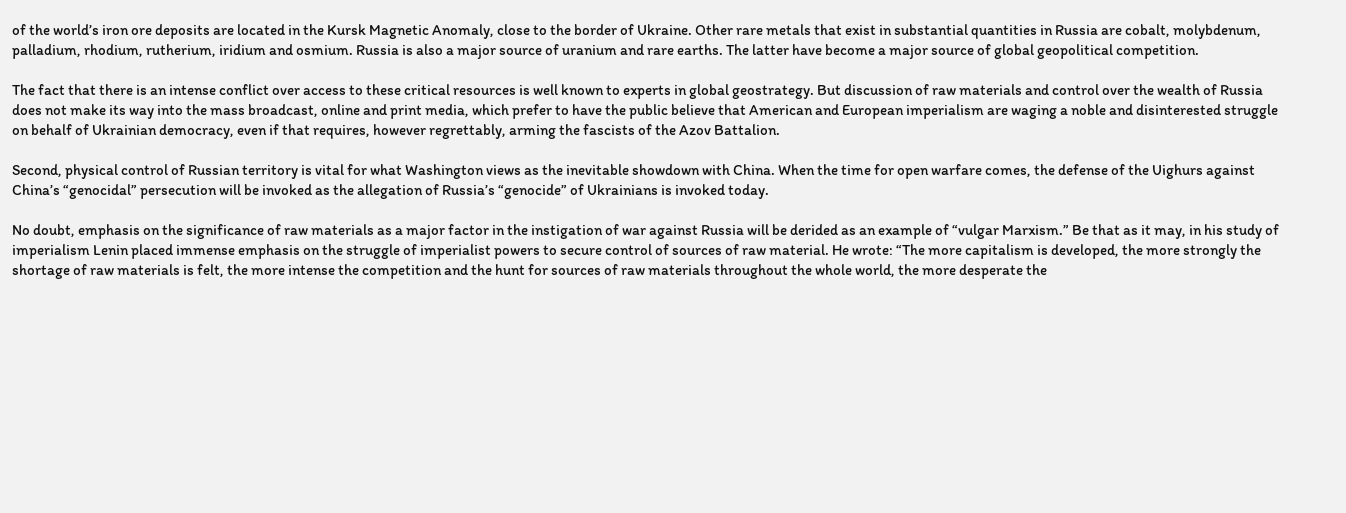of the world’s iron ore deposits are located in the Kursk Magnetic Anomaly, close to the border of Ukraine. Other rare metals that exist in substantial quantities in Russia are cobalt, molybdenum, palladium, rhodium, rutherium, iridium and osmium. Russia is also a major source of uranium and rare earths. The latter have become a major source of global geopolitical competition.

The fact that there is an intense conflict over access to these critical resources is well known to experts in global geostrategy. But discussion of raw materials and control over the wealth of Russia does not make its way into the mass broadcast, online and print media, which prefer to have the public believe that American and European imperialism are waging a noble and disinterested struggle on behalf of Ukrainian democracy, even if that requires, however regrettably, arming the fascists of the Azov Battalion.

Second, physical control of Russian territory is vital for what Washington views as the inevitable showdown with China. When the time for open warfare comes, the defense of the Uighurs against China’s “genocidal” persecution will be invoked as the allegation of Russia’s “genocide” of Ukrainians is invoked today.

No doubt, emphasis on the significance of raw materials as a major factor in the instigation of war against Russia will be derided as an example of “vulgar Marxism.” Be that as it may, in his study of imperialism Lenin placed immense emphasis on the struggle of imperialist powers to secure control of sources of raw material. He wrote: “The more capitalism is developed, the more strongly the shortage of raw materials is felt, the more intense the competition and the hunt for sources of raw materials throughout the whole world, the more desperate the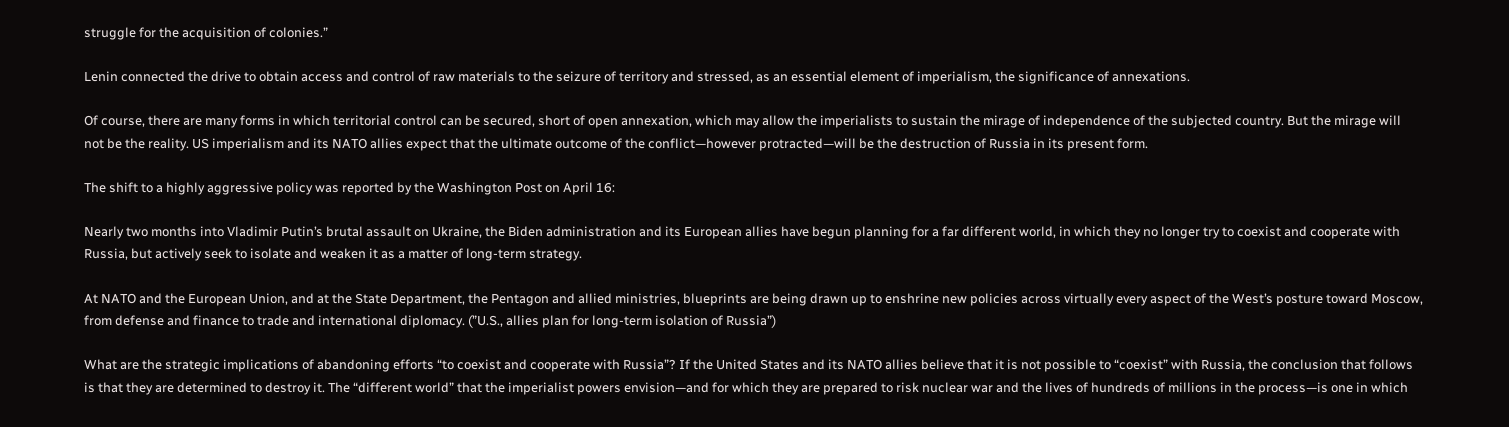struggle for the acquisition of colonies.”

Lenin connected the drive to obtain access and control of raw materials to the seizure of territory and stressed, as an essential element of imperialism, the significance of annexations.

Of course, there are many forms in which territorial control can be secured, short of open annexation, which may allow the imperialists to sustain the mirage of independence of the subjected country. But the mirage will not be the reality. US imperialism and its NATO allies expect that the ultimate outcome of the conflict—however protracted—will be the destruction of Russia in its present form.

The shift to a highly aggressive policy was reported by the Washington Post on April 16:

Nearly two months into Vladimir Putin’s brutal assault on Ukraine, the Biden administration and its European allies have begun planning for a far different world, in which they no longer try to coexist and cooperate with Russia, but actively seek to isolate and weaken it as a matter of long-term strategy.

At NATO and the European Union, and at the State Department, the Pentagon and allied ministries, blueprints are being drawn up to enshrine new policies across virtually every aspect of the West’s posture toward Moscow, from defense and finance to trade and international diplomacy. (”U.S., allies plan for long-term isolation of Russia”)

What are the strategic implications of abandoning efforts “to coexist and cooperate with Russia”? If the United States and its NATO allies believe that it is not possible to “coexist” with Russia, the conclusion that follows is that they are determined to destroy it. The “different world” that the imperialist powers envision—and for which they are prepared to risk nuclear war and the lives of hundreds of millions in the process—is one in which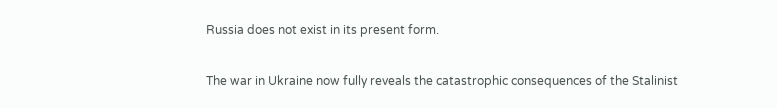Russia does not exist in its present form.

The war in Ukraine now fully reveals the catastrophic consequences of the Stalinist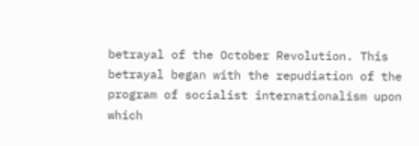betrayal of the October Revolution. This betrayal began with the repudiation of the program of socialist internationalism upon which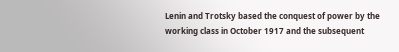Lenin and Trotsky based the conquest of power by the working class in October 1917 and the subsequent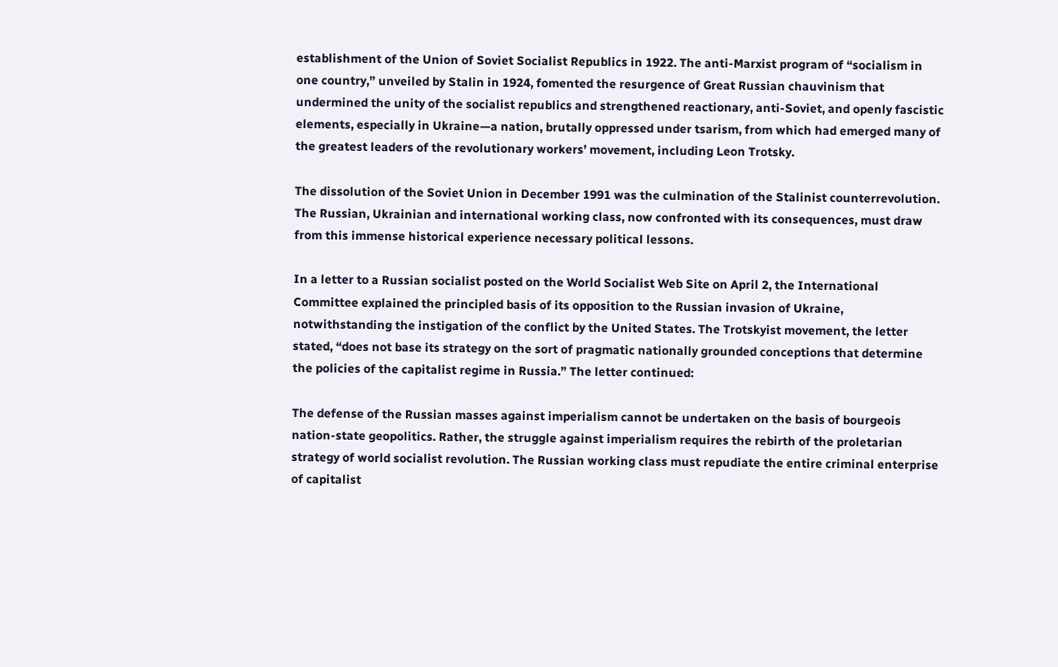establishment of the Union of Soviet Socialist Republics in 1922. The anti-Marxist program of “socialism in one country,” unveiled by Stalin in 1924, fomented the resurgence of Great Russian chauvinism that undermined the unity of the socialist republics and strengthened reactionary, anti-Soviet, and openly fascistic elements, especially in Ukraine—a nation, brutally oppressed under tsarism, from which had emerged many of the greatest leaders of the revolutionary workers’ movement, including Leon Trotsky.

The dissolution of the Soviet Union in December 1991 was the culmination of the Stalinist counterrevolution. The Russian, Ukrainian and international working class, now confronted with its consequences, must draw from this immense historical experience necessary political lessons.

In a letter to a Russian socialist posted on the World Socialist Web Site on April 2, the International Committee explained the principled basis of its opposition to the Russian invasion of Ukraine, notwithstanding the instigation of the conflict by the United States. The Trotskyist movement, the letter stated, “does not base its strategy on the sort of pragmatic nationally grounded conceptions that determine the policies of the capitalist regime in Russia.” The letter continued:

The defense of the Russian masses against imperialism cannot be undertaken on the basis of bourgeois nation-state geopolitics. Rather, the struggle against imperialism requires the rebirth of the proletarian strategy of world socialist revolution. The Russian working class must repudiate the entire criminal enterprise of capitalist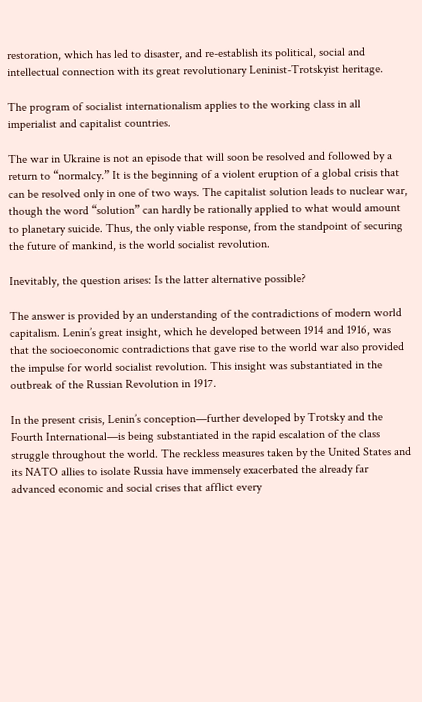restoration, which has led to disaster, and re-establish its political, social and intellectual connection with its great revolutionary Leninist-Trotskyist heritage.

The program of socialist internationalism applies to the working class in all imperialist and capitalist countries.

The war in Ukraine is not an episode that will soon be resolved and followed by a return to “normalcy.” It is the beginning of a violent eruption of a global crisis that can be resolved only in one of two ways. The capitalist solution leads to nuclear war, though the word “solution” can hardly be rationally applied to what would amount to planetary suicide. Thus, the only viable response, from the standpoint of securing the future of mankind, is the world socialist revolution.

Inevitably, the question arises: Is the latter alternative possible?

The answer is provided by an understanding of the contradictions of modern world capitalism. Lenin’s great insight, which he developed between 1914 and 1916, was that the socioeconomic contradictions that gave rise to the world war also provided the impulse for world socialist revolution. This insight was substantiated in the outbreak of the Russian Revolution in 1917.

In the present crisis, Lenin’s conception—further developed by Trotsky and the Fourth International—is being substantiated in the rapid escalation of the class struggle throughout the world. The reckless measures taken by the United States and its NATO allies to isolate Russia have immensely exacerbated the already far advanced economic and social crises that afflict every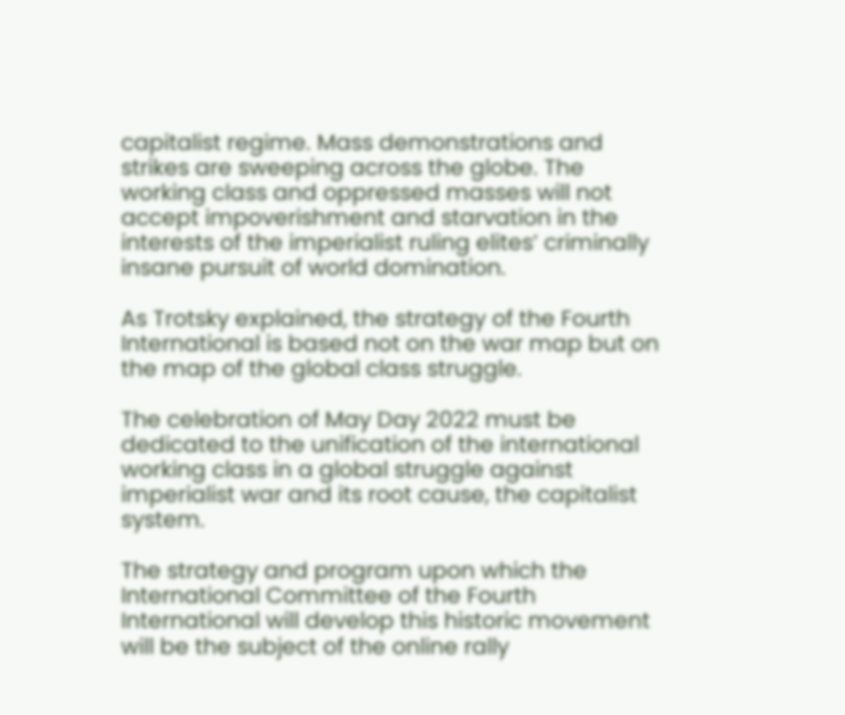capitalist regime. Mass demonstrations and strikes are sweeping across the globe. The working class and oppressed masses will not accept impoverishment and starvation in the interests of the imperialist ruling elites’ criminally insane pursuit of world domination.

As Trotsky explained, the strategy of the Fourth International is based not on the war map but on the map of the global class struggle.

The celebration of May Day 2022 must be dedicated to the unification of the international working class in a global struggle against imperialist war and its root cause, the capitalist system.

The strategy and program upon which the International Committee of the Fourth International will develop this historic movement will be the subject of the online rally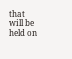that will be held on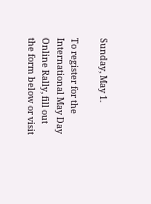Sunday, May 1.

To register for the International May Day Online Rally, fill out the form below or visit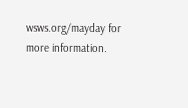wsws.org/mayday for more information.